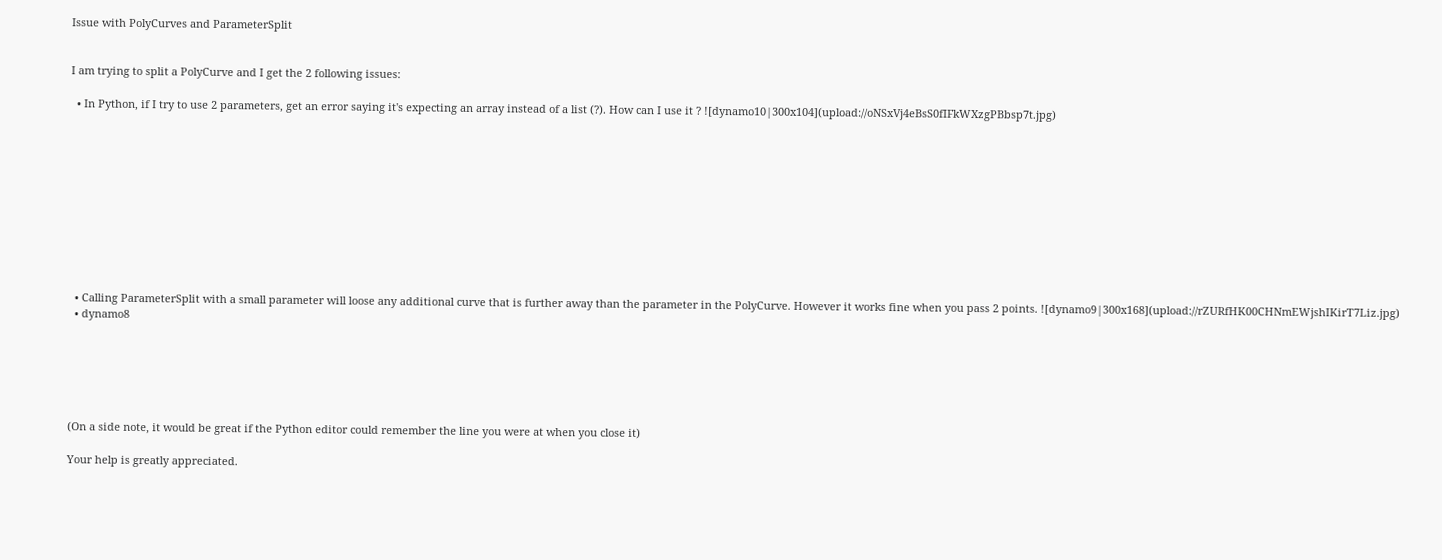Issue with PolyCurves and ParameterSplit


I am trying to split a PolyCurve and I get the 2 following issues:

  • In Python, if I try to use 2 parameters, get an error saying it's expecting an array instead of a list (?). How can I use it ? ![dynamo10|300x104](upload://oNSxVj4eBsS0fIFkWXzgPBbsp7t.jpg)











  • Calling ParameterSplit with a small parameter will loose any additional curve that is further away than the parameter in the PolyCurve. However it works fine when you pass 2 points. ![dynamo9|300x168](upload://rZURfHK00CHNmEWjshIKirT7Liz.jpg)
  • dynamo8






(On a side note, it would be great if the Python editor could remember the line you were at when you close it)

Your help is greatly appreciated.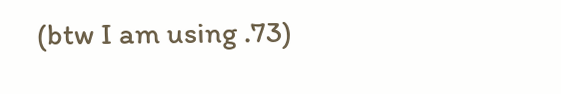(btw I am using .73)